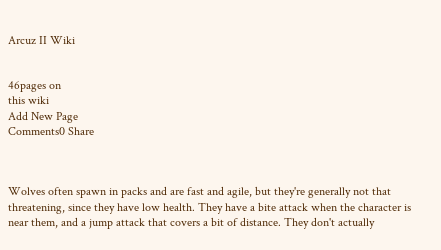Arcuz II Wiki


46pages on
this wiki
Add New Page
Comments0 Share



Wolves often spawn in packs and are fast and agile, but they're generally not that threatening, since they have low health. They have a bite attack when the character is near them, and a jump attack that covers a bit of distance. They don't actually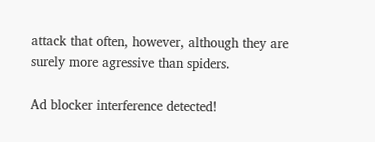attack that often, however, although they are surely more agressive than spiders.

Ad blocker interference detected!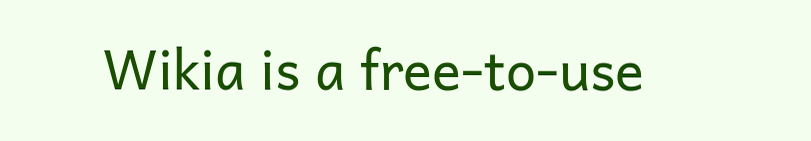Wikia is a free-to-use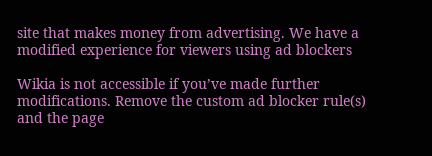site that makes money from advertising. We have a modified experience for viewers using ad blockers

Wikia is not accessible if you’ve made further modifications. Remove the custom ad blocker rule(s) and the page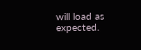will load as expected.